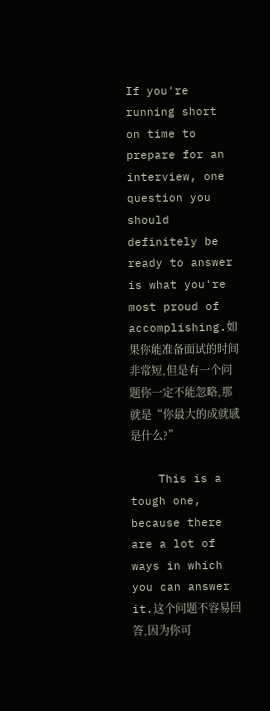If you're running short on time to prepare for an interview, one question you should definitely be ready to answer is what you're most proud of accomplishing.如果你能准备面试的时间非常短,但是有一个问题你一定不能忽略,那就是“你最大的成就感是什么?”

    This is a tough one, because there are a lot of ways in which you can answer it.这个问题不容易回答,因为你可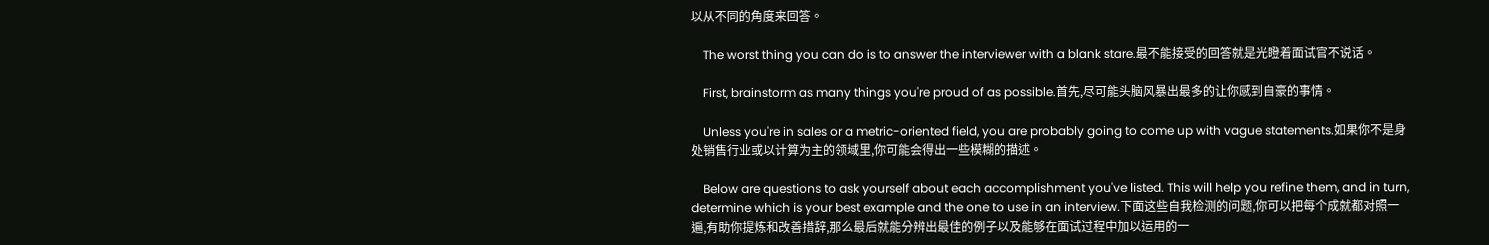以从不同的角度来回答。

    The worst thing you can do is to answer the interviewer with a blank stare.最不能接受的回答就是光瞪着面试官不说话。

    First, brainstorm as many things you're proud of as possible.首先,尽可能头脑风暴出最多的让你感到自豪的事情。

    Unless you're in sales or a metric-oriented field, you are probably going to come up with vague statements.如果你不是身处销售行业或以计算为主的领域里,你可能会得出一些模糊的描述。

    Below are questions to ask yourself about each accomplishment you've listed. This will help you refine them, and in turn, determine which is your best example and the one to use in an interview.下面这些自我检测的问题,你可以把每个成就都对照一遍,有助你提炼和改善措辞,那么最后就能分辨出最佳的例子以及能够在面试过程中加以运用的一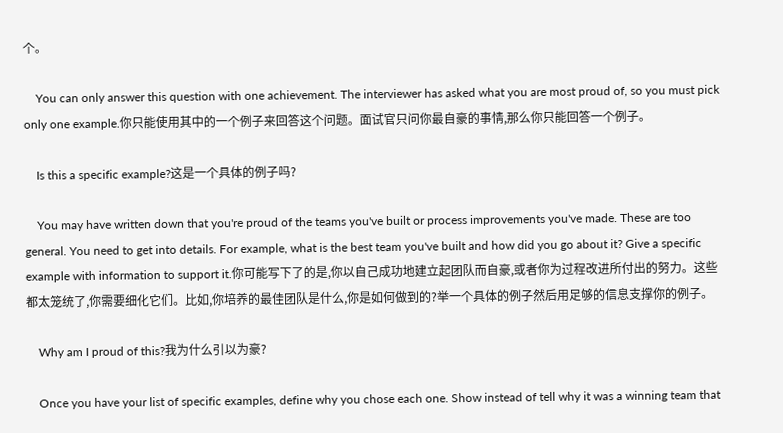个。

    You can only answer this question with one achievement. The interviewer has asked what you are most proud of, so you must pick only one example.你只能使用其中的一个例子来回答这个问题。面试官只问你最自豪的事情,那么你只能回答一个例子。

    Is this a specific example?这是一个具体的例子吗?

    You may have written down that you're proud of the teams you've built or process improvements you've made. These are too general. You need to get into details. For example, what is the best team you've built and how did you go about it? Give a specific example with information to support it.你可能写下了的是,你以自己成功地建立起团队而自豪,或者你为过程改进所付出的努力。这些都太笼统了,你需要细化它们。比如,你培养的最佳团队是什么,你是如何做到的?举一个具体的例子然后用足够的信息支撑你的例子。

    Why am I proud of this?我为什么引以为豪?

    Once you have your list of specific examples, define why you chose each one. Show instead of tell why it was a winning team that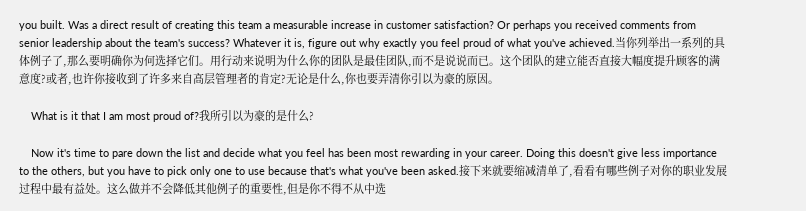you built. Was a direct result of creating this team a measurable increase in customer satisfaction? Or perhaps you received comments from senior leadership about the team's success? Whatever it is, figure out why exactly you feel proud of what you've achieved.当你列举出一系列的具体例子了,那么要明确你为何选择它们。用行动来说明为什么你的团队是最佳团队,而不是说说而已。这个团队的建立能否直接大幅度提升顾客的满意度?或者,也许你接收到了许多来自高层管理者的肯定?无论是什么,你也要弄清你引以为豪的原因。

    What is it that I am most proud of?我所引以为豪的是什么?

    Now it's time to pare down the list and decide what you feel has been most rewarding in your career. Doing this doesn't give less importance to the others, but you have to pick only one to use because that's what you've been asked.接下来就要缩减清单了,看看有哪些例子对你的职业发展过程中最有益处。这么做并不会降低其他例子的重要性,但是你不得不从中选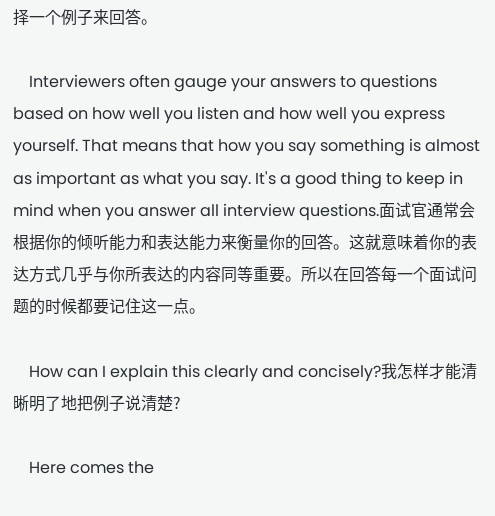择一个例子来回答。

    Interviewers often gauge your answers to questions based on how well you listen and how well you express yourself. That means that how you say something is almost as important as what you say. It's a good thing to keep in mind when you answer all interview questions.面试官通常会根据你的倾听能力和表达能力来衡量你的回答。这就意味着你的表达方式几乎与你所表达的内容同等重要。所以在回答每一个面试问题的时候都要记住这一点。

    How can I explain this clearly and concisely?我怎样才能清晰明了地把例子说清楚?

    Here comes the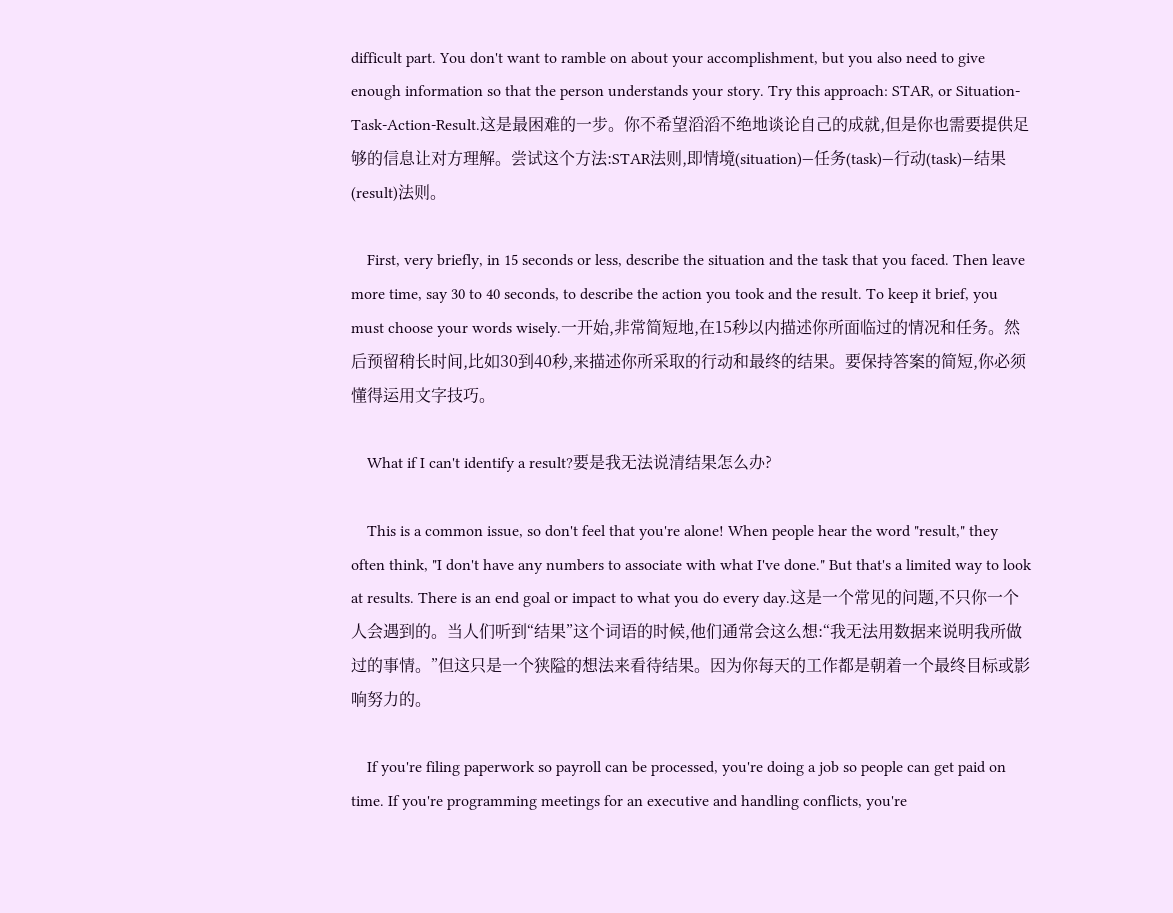difficult part. You don't want to ramble on about your accomplishment, but you also need to give enough information so that the person understands your story. Try this approach: STAR, or Situation-Task-Action-Result.这是最困难的一步。你不希望滔滔不绝地谈论自己的成就,但是你也需要提供足够的信息让对方理解。尝试这个方法:STAR法则,即情境(situation)—任务(task)—行动(task)—结果(result)法则。

    First, very briefly, in 15 seconds or less, describe the situation and the task that you faced. Then leave more time, say 30 to 40 seconds, to describe the action you took and the result. To keep it brief, you must choose your words wisely.一开始,非常简短地,在15秒以内描述你所面临过的情况和任务。然后预留稍长时间,比如30到40秒,来描述你所采取的行动和最终的结果。要保持答案的简短,你必须懂得运用文字技巧。

    What if I can't identify a result?要是我无法说清结果怎么办?

    This is a common issue, so don't feel that you're alone! When people hear the word "result," they often think, "I don't have any numbers to associate with what I've done." But that's a limited way to look at results. There is an end goal or impact to what you do every day.这是一个常见的问题,不只你一个人会遇到的。当人们听到“结果”这个词语的时候,他们通常会这么想:“我无法用数据来说明我所做过的事情。”但这只是一个狭隘的想法来看待结果。因为你每天的工作都是朝着一个最终目标或影响努力的。

    If you're filing paperwork so payroll can be processed, you're doing a job so people can get paid on time. If you're programming meetings for an executive and handling conflicts, you're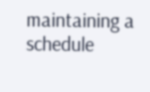maintaining a schedule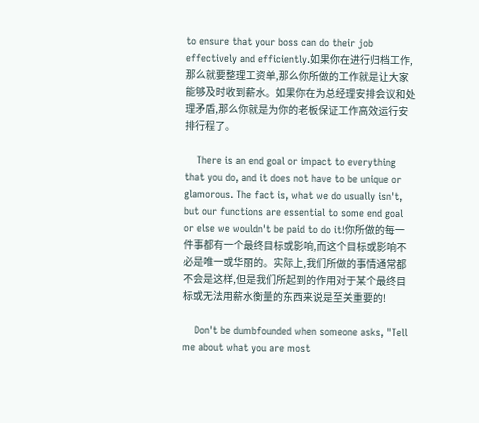to ensure that your boss can do their job effectively and efficiently.如果你在进行归档工作,那么就要整理工资单,那么你所做的工作就是让大家能够及时收到薪水。如果你在为总经理安排会议和处理矛盾,那么你就是为你的老板保证工作高效运行安排行程了。

    There is an end goal or impact to everything that you do, and it does not have to be unique or glamorous. The fact is, what we do usually isn't, but our functions are essential to some end goal or else we wouldn't be paid to do it!你所做的每一件事都有一个最终目标或影响,而这个目标或影响不必是唯一或华丽的。实际上,我们所做的事情通常都不会是这样,但是我们所起到的作用对于某个最终目标或无法用薪水衡量的东西来说是至关重要的!

    Don't be dumbfounded when someone asks, "Tell me about what you are most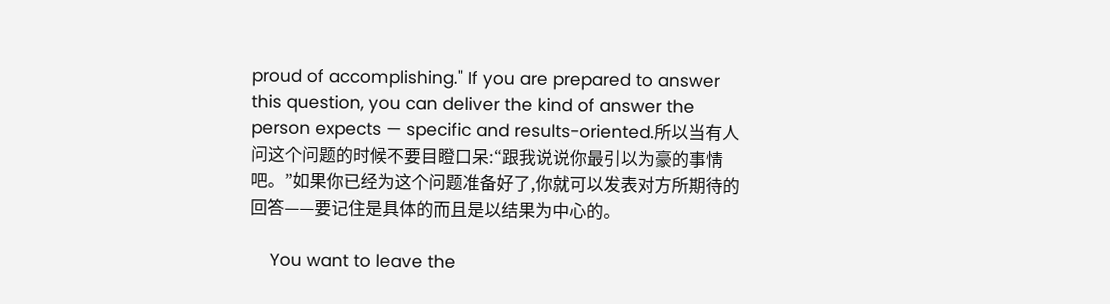proud of accomplishing." If you are prepared to answer this question, you can deliver the kind of answer the person expects — specific and results-oriented.所以当有人问这个问题的时候不要目瞪口呆:“跟我说说你最引以为豪的事情吧。”如果你已经为这个问题准备好了,你就可以发表对方所期待的回答——要记住是具体的而且是以结果为中心的。

    You want to leave the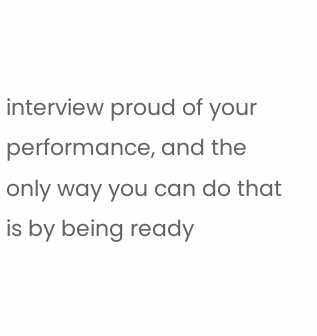interview proud of your performance, and the only way you can do that is by being ready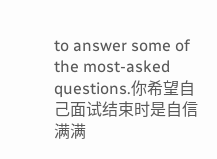to answer some of the most-asked questions.你希望自己面试结束时是自信满满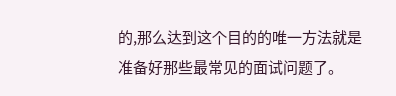的,那么达到这个目的的唯一方法就是准备好那些最常见的面试问题了。